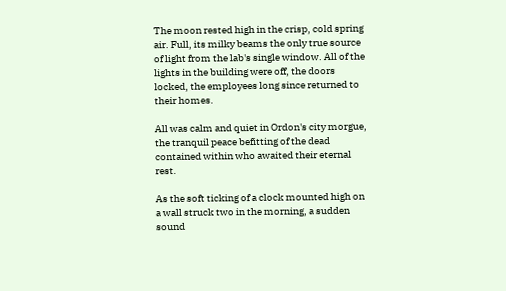The moon rested high in the crisp, cold spring air. Full, its milky beams the only true source of light from the lab's single window. All of the lights in the building were off, the doors locked, the employees long since returned to their homes.

All was calm and quiet in Ordon's city morgue, the tranquil peace befitting of the dead contained within who awaited their eternal rest.

As the soft ticking of a clock mounted high on a wall struck two in the morning, a sudden sound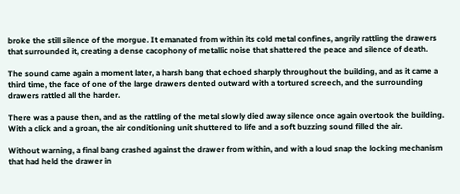broke the still silence of the morgue. It emanated from within its cold metal confines, angrily rattling the drawers that surrounded it, creating a dense cacophony of metallic noise that shattered the peace and silence of death.

The sound came again a moment later, a harsh bang that echoed sharply throughout the building, and as it came a third time, the face of one of the large drawers dented outward with a tortured screech, and the surrounding drawers rattled all the harder.

There was a pause then, and as the rattling of the metal slowly died away silence once again overtook the building. With a click and a groan, the air conditioning unit shuttered to life and a soft buzzing sound filled the air.

Without warning, a final bang crashed against the drawer from within, and with a loud snap the locking mechanism that had held the drawer in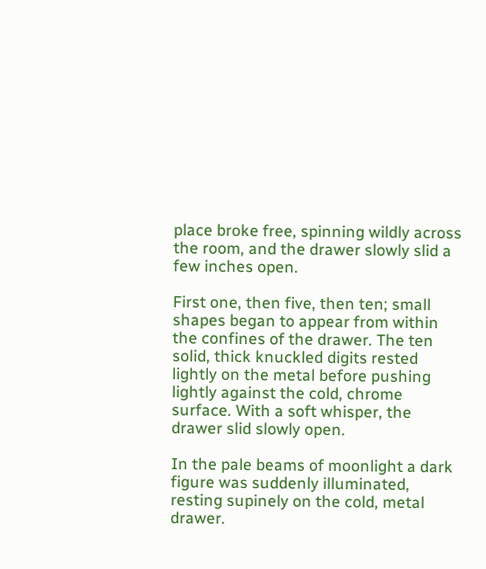place broke free, spinning wildly across the room, and the drawer slowly slid a few inches open.

First one, then five, then ten; small shapes began to appear from within the confines of the drawer. The ten solid, thick knuckled digits rested lightly on the metal before pushing lightly against the cold, chrome surface. With a soft whisper, the drawer slid slowly open.

In the pale beams of moonlight a dark figure was suddenly illuminated, resting supinely on the cold, metal drawer.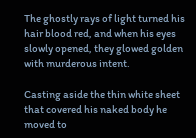The ghostly rays of light turned his hair blood red, and when his eyes slowly opened, they glowed golden with murderous intent.

Casting aside the thin white sheet that covered his naked body he moved to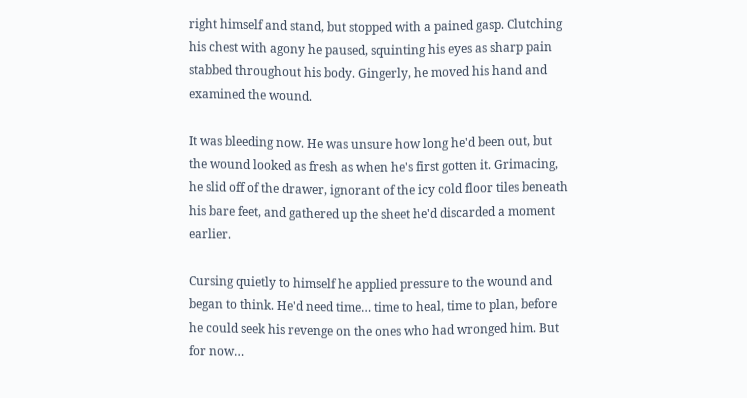right himself and stand, but stopped with a pained gasp. Clutching his chest with agony he paused, squinting his eyes as sharp pain stabbed throughout his body. Gingerly, he moved his hand and examined the wound.

It was bleeding now. He was unsure how long he'd been out, but the wound looked as fresh as when he's first gotten it. Grimacing, he slid off of the drawer, ignorant of the icy cold floor tiles beneath his bare feet, and gathered up the sheet he'd discarded a moment earlier.

Cursing quietly to himself he applied pressure to the wound and began to think. He'd need time… time to heal, time to plan, before he could seek his revenge on the ones who had wronged him. But for now…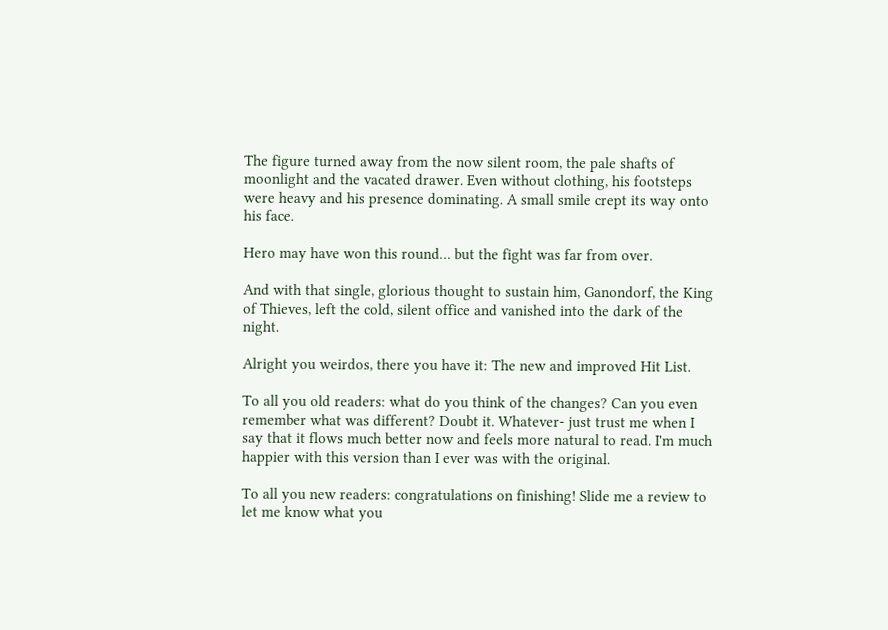The figure turned away from the now silent room, the pale shafts of moonlight and the vacated drawer. Even without clothing, his footsteps were heavy and his presence dominating. A small smile crept its way onto his face.

Hero may have won this round… but the fight was far from over.

And with that single, glorious thought to sustain him, Ganondorf, the King of Thieves, left the cold, silent office and vanished into the dark of the night.

Alright you weirdos, there you have it: The new and improved Hit List.

To all you old readers: what do you think of the changes? Can you even remember what was different? Doubt it. Whatever- just trust me when I say that it flows much better now and feels more natural to read. I'm much happier with this version than I ever was with the original.

To all you new readers: congratulations on finishing! Slide me a review to let me know what you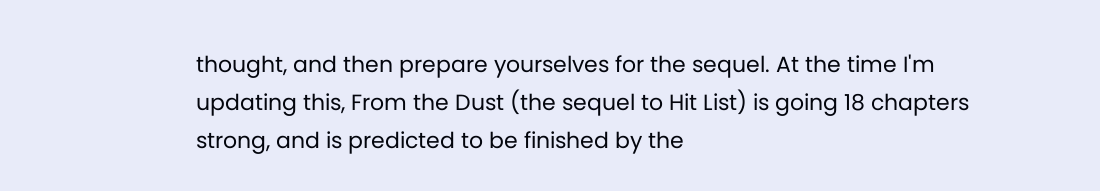thought, and then prepare yourselves for the sequel. At the time I'm updating this, From the Dust (the sequel to Hit List) is going 18 chapters strong, and is predicted to be finished by the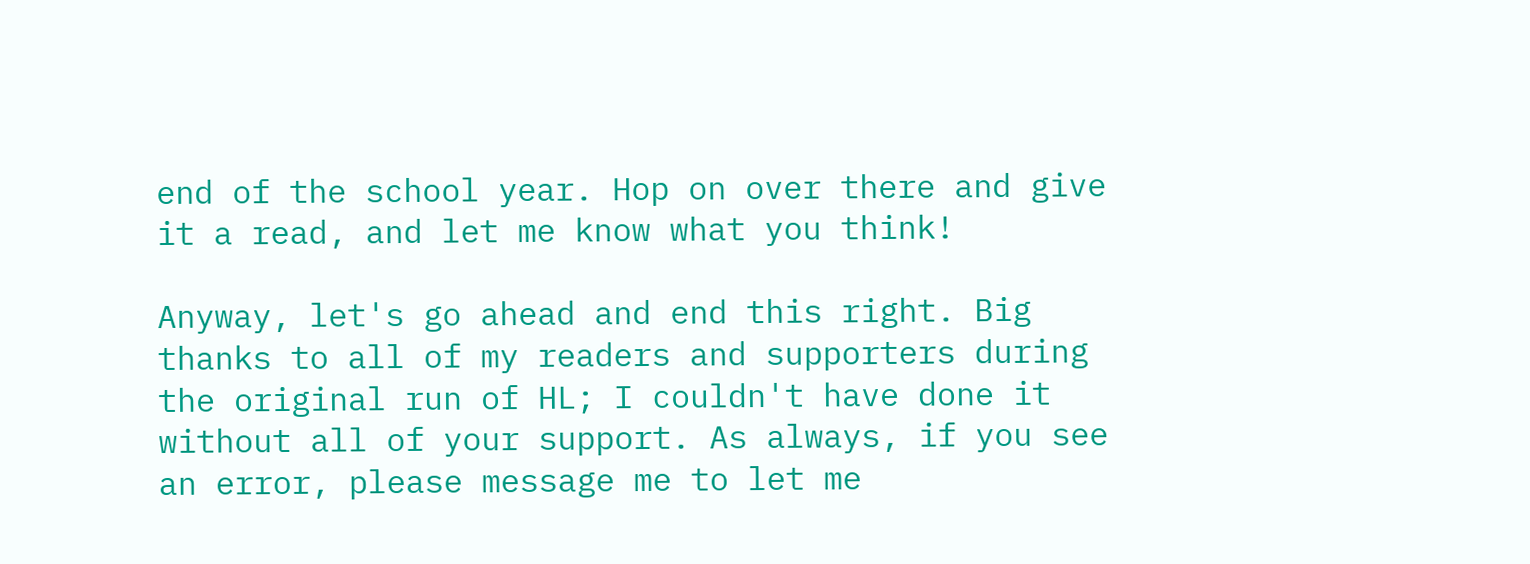end of the school year. Hop on over there and give it a read, and let me know what you think!

Anyway, let's go ahead and end this right. Big thanks to all of my readers and supporters during the original run of HL; I couldn't have done it without all of your support. As always, if you see an error, please message me to let me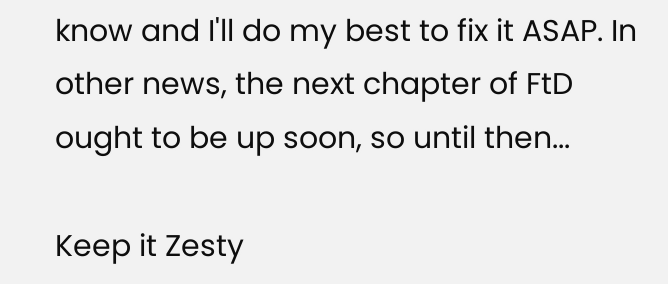know and I'll do my best to fix it ASAP. In other news, the next chapter of FtD ought to be up soon, so until then...

Keep it Zesty